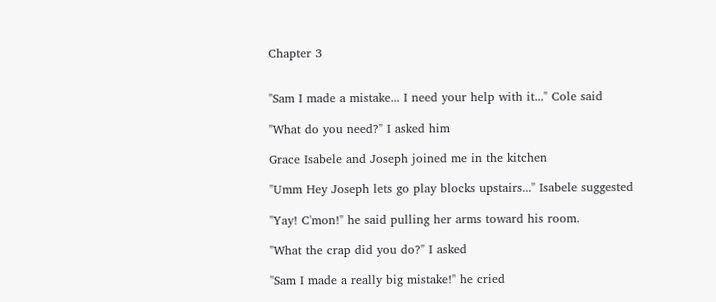Chapter 3


"Sam I made a mistake... I need your help with it..." Cole said

"What do you need?" I asked him

Grace Isabele and Joseph joined me in the kitchen

"Umm Hey Joseph lets go play blocks upstairs..." Isabele suggested

"Yay! C'mon!" he said pulling her arms toward his room.

"What the crap did you do?" I asked

"Sam I made a really big mistake!" he cried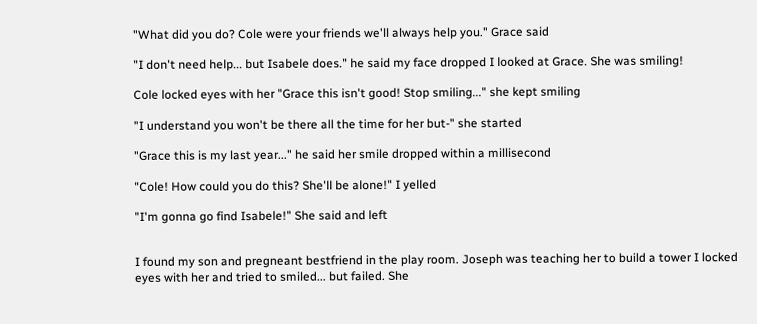"What did you do? Cole were your friends we'll always help you." Grace said

"I don't need help... but Isabele does." he said my face dropped I looked at Grace. She was smiling!

Cole locked eyes with her "Grace this isn't good! Stop smiling..." she kept smiling

"I understand you won't be there all the time for her but-" she started

"Grace this is my last year..." he said her smile dropped within a millisecond

"Cole! How could you do this? She'll be alone!" I yelled

"I'm gonna go find Isabele!" She said and left


I found my son and pregneant bestfriend in the play room. Joseph was teaching her to build a tower I locked eyes with her and tried to smiled... but failed. She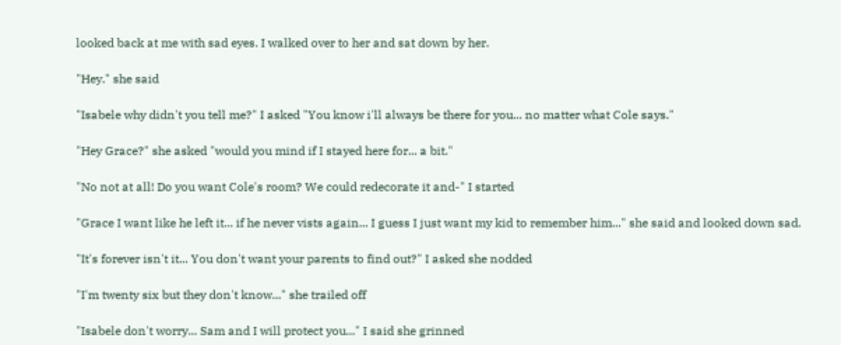looked back at me with sad eyes. I walked over to her and sat down by her.

"Hey." she said

"Isabele why didn't you tell me?" I asked "You know i'll always be there for you... no matter what Cole says."

"Hey Grace?" she asked "would you mind if I stayed here for... a bit."

"No not at all! Do you want Cole's room? We could redecorate it and-" I started

"Grace I want like he left it... if he never vists again... I guess I just want my kid to remember him..." she said and looked down sad.

"It's forever isn't it... You don't want your parents to find out?" I asked she nodded

"I'm twenty six but they don't know..." she trailed off

"Isabele don't worry... Sam and I will protect you..." I said she grinned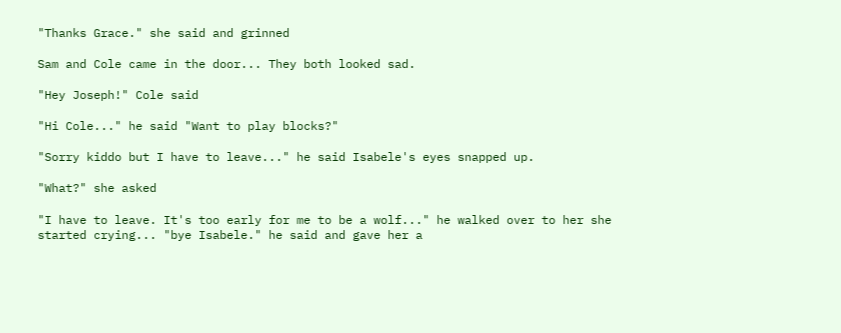"Thanks Grace." she said and grinned

Sam and Cole came in the door... They both looked sad.

"Hey Joseph!" Cole said

"Hi Cole..." he said "Want to play blocks?"

"Sorry kiddo but I have to leave..." he said Isabele's eyes snapped up.

"What?" she asked

"I have to leave. It's too early for me to be a wolf..." he walked over to her she started crying... "bye Isabele." he said and gave her a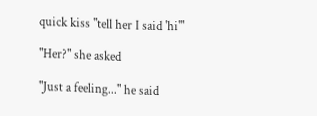quick kiss "tell her I said 'hi'"

"Her?" she asked

"Just a feeling..." he said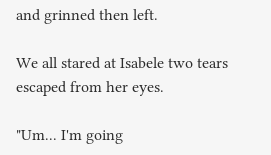and grinned then left.

We all stared at Isabele two tears escaped from her eyes.

"Um... I'm going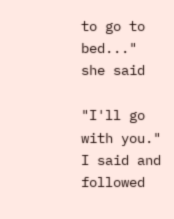to go to bed..." she said

"I'll go with you." I said and followed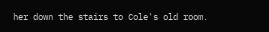her down the stairs to Cole's old room.